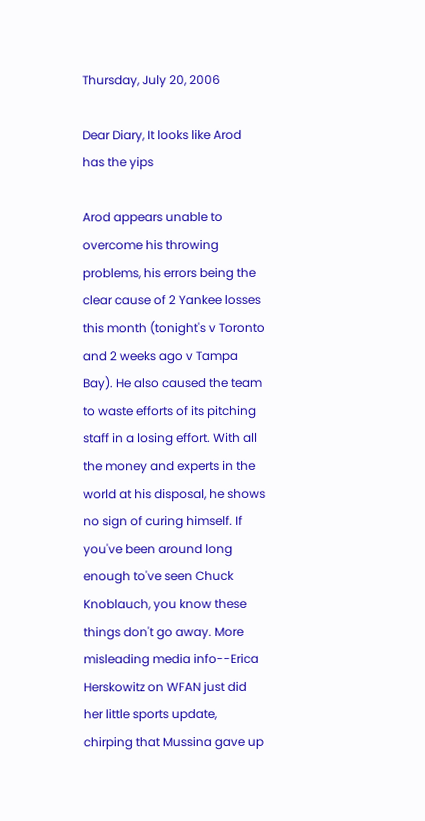Thursday, July 20, 2006

Dear Diary, It looks like Arod has the yips

Arod appears unable to overcome his throwing problems, his errors being the clear cause of 2 Yankee losses this month (tonight's v Toronto and 2 weeks ago v Tampa Bay). He also caused the team to waste efforts of its pitching staff in a losing effort. With all the money and experts in the world at his disposal, he shows no sign of curing himself. If you've been around long enough to've seen Chuck Knoblauch, you know these things don't go away. More misleading media info--Erica Herskowitz on WFAN just did her little sports update, chirping that Mussina gave up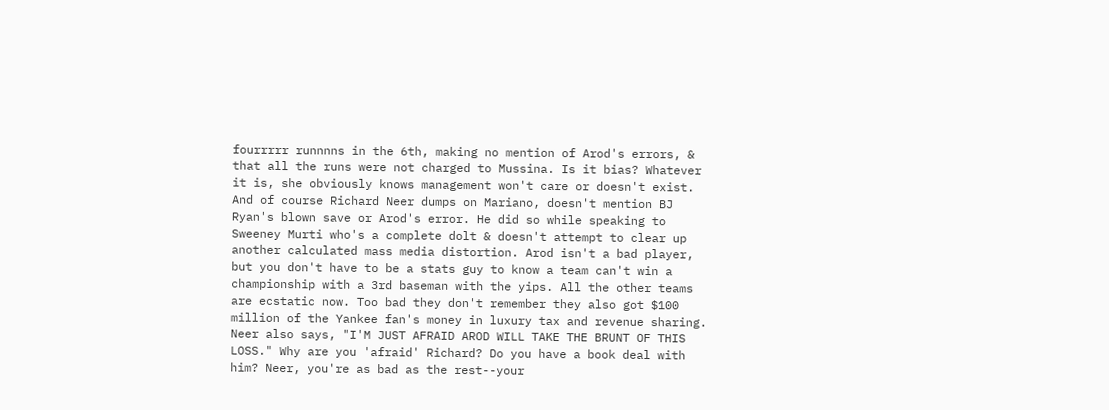fourrrrr runnnns in the 6th, making no mention of Arod's errors, & that all the runs were not charged to Mussina. Is it bias? Whatever it is, she obviously knows management won't care or doesn't exist. And of course Richard Neer dumps on Mariano, doesn't mention BJ Ryan's blown save or Arod's error. He did so while speaking to Sweeney Murti who's a complete dolt & doesn't attempt to clear up another calculated mass media distortion. Arod isn't a bad player, but you don't have to be a stats guy to know a team can't win a championship with a 3rd baseman with the yips. All the other teams are ecstatic now. Too bad they don't remember they also got $100 million of the Yankee fan's money in luxury tax and revenue sharing. Neer also says, "I'M JUST AFRAID AROD WILL TAKE THE BRUNT OF THIS LOSS." Why are you 'afraid' Richard? Do you have a book deal with him? Neer, you're as bad as the rest--your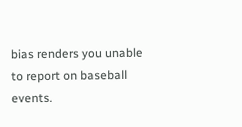bias renders you unable to report on baseball events.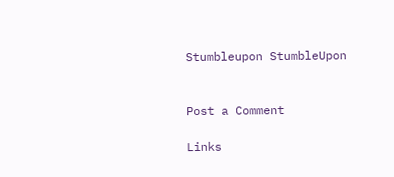Stumbleupon StumbleUpon


Post a Comment

Links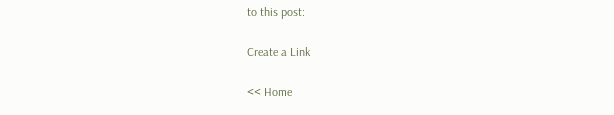to this post:

Create a Link

<< Home